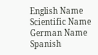English Name Scientific Name German Name Spanish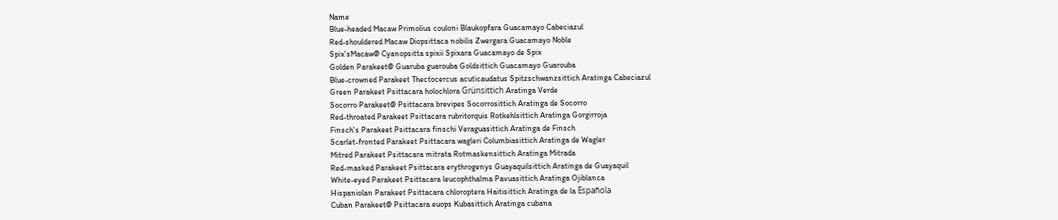Name
Blue-headed Macaw Primolius couloni Blaukopfara Guacamayo Cabeciazul
Red-shouldered Macaw Diopsittaca nobilis Zwergara Guacamayo Noble
Spix'sMacaw@ Cyanopsitta spixii Spixara Guacamayo de Spix
Golden Parakeet@ Guaruba guarouba Goldsittich Guacamayo Guarouba
Blue-crowned Parakeet Thectocercus acuticaudatus Spitzschwanzsittich Aratinga Cabeciazul
Green Parakeet Psittacara holochlora Grünsittich Aratinga Verde
Socorro Parakeet@ Psittacara brevipes Socorrosittich Aratinga de Socorro
Red-throated Parakeet Psittacara rubritorquis Rotkehlsittich Aratinga Gorgirroja
Finsch's Parakeet Psittacara finschi Veraguasittich Aratinga de Finsch
Scarlet-fronted Parakeet Psittacara wagleri Columbiasittich Aratinga de Wagler
Mitred Parakeet Psittacara mitrata Rotmaskensittich Aratinga Mitrada
Red-masked Parakeet Psittacara erythrogenys Guayaquilsittich Aratinga de Guayaquil
White-eyed Parakeet Psittacara leucophthalma Pavuasittich Aratinga Ojiblanca
Hispaniolan Parakeet Psittacara chloroptera Haitisittich Aratinga de la Española
Cuban Parakeet@ Psittacara euops Kubasittich Aratinga cubana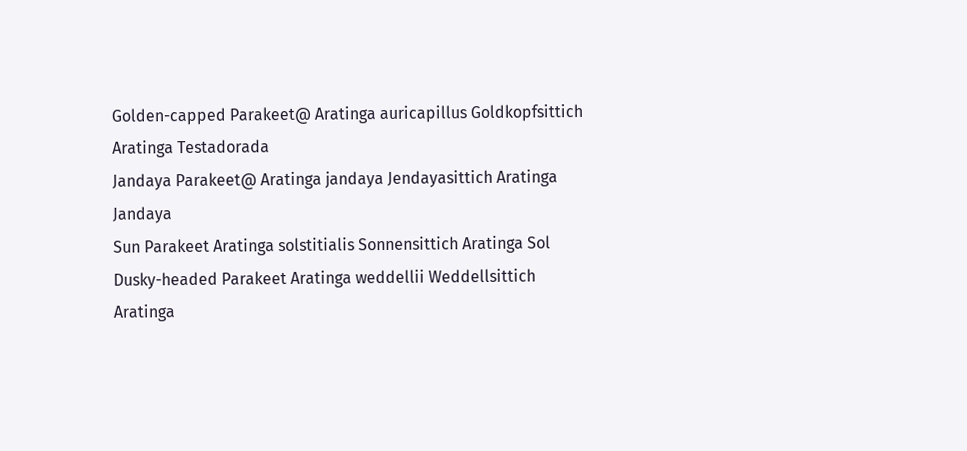Golden-capped Parakeet@ Aratinga auricapillus Goldkopfsittich Aratinga Testadorada
Jandaya Parakeet@ Aratinga jandaya Jendayasittich Aratinga Jandaya
Sun Parakeet Aratinga solstitialis Sonnensittich Aratinga Sol
Dusky-headed Parakeet Aratinga weddellii Weddellsittich Aratinga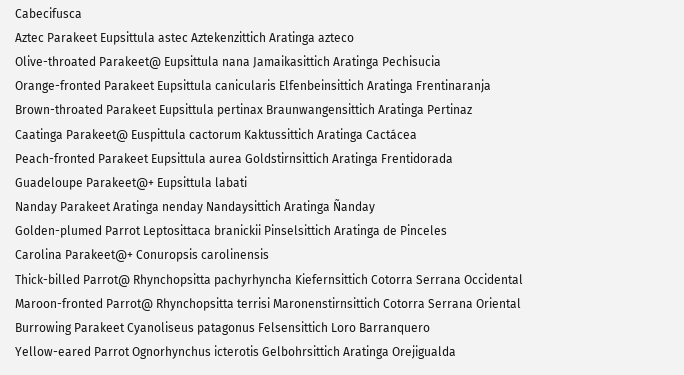Cabecifusca
Aztec Parakeet Eupsittula astec Aztekenzittich Aratinga azteco
Olive-throated Parakeet@ Eupsittula nana Jamaikasittich Aratinga Pechisucia
Orange-fronted Parakeet Eupsittula canicularis Elfenbeinsittich Aratinga Frentinaranja
Brown-throated Parakeet Eupsittula pertinax Braunwangensittich Aratinga Pertinaz
Caatinga Parakeet@ Euspittula cactorum Kaktussittich Aratinga Cactácea
Peach-fronted Parakeet Eupsittula aurea Goldstirnsittich Aratinga Frentidorada
Guadeloupe Parakeet@+ Eupsittula labati
Nanday Parakeet Aratinga nenday Nandaysittich Aratinga Ñanday
Golden-plumed Parrot Leptosittaca branickii Pinselsittich Aratinga de Pinceles
Carolina Parakeet@+ Conuropsis carolinensis
Thick-billed Parrot@ Rhynchopsitta pachyrhyncha Kiefernsittich Cotorra Serrana Occidental
Maroon-fronted Parrot@ Rhynchopsitta terrisi Maronenstirnsittich Cotorra Serrana Oriental
Burrowing Parakeet Cyanoliseus patagonus Felsensittich Loro Barranquero
Yellow-eared Parrot Ognorhynchus icterotis Gelbohrsittich Aratinga Orejigualda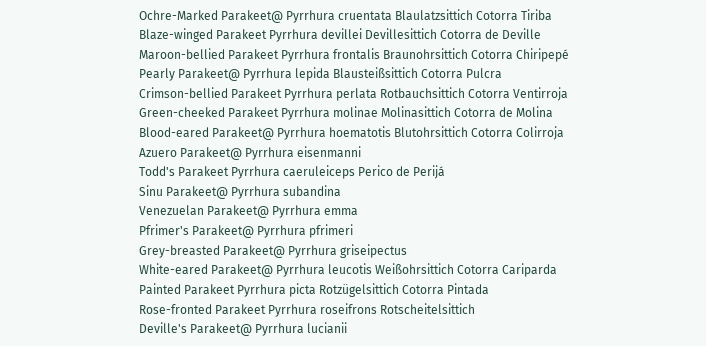Ochre-Marked Parakeet@ Pyrrhura cruentata Blaulatzsittich Cotorra Tiriba
Blaze-winged Parakeet Pyrrhura devillei Devillesittich Cotorra de Deville
Maroon-bellied Parakeet Pyrrhura frontalis Braunohrsittich Cotorra Chiripepé
Pearly Parakeet@ Pyrrhura lepida Blausteißsittich Cotorra Pulcra
Crimson-bellied Parakeet Pyrrhura perlata Rotbauchsittich Cotorra Ventirroja
Green-cheeked Parakeet Pyrrhura molinae Molinasittich Cotorra de Molina
Blood-eared Parakeet@ Pyrrhura hoematotis Blutohrsittich Cotorra Colirroja
Azuero Parakeet@ Pyrrhura eisenmanni
Todd's Parakeet Pyrrhura caeruleiceps Perico de Perijá
Sinu Parakeet@ Pyrrhura subandina
Venezuelan Parakeet@ Pyrrhura emma
Pfrimer's Parakeet@ Pyrrhura pfrimeri
Grey-breasted Parakeet@ Pyrrhura griseipectus
White-eared Parakeet@ Pyrrhura leucotis Weißohrsittich Cotorra Cariparda
Painted Parakeet Pyrrhura picta Rotzügelsittich Cotorra Pintada
Rose-fronted Parakeet Pyrrhura roseifrons Rotscheitelsittich
Deville's Parakeet@ Pyrrhura lucianii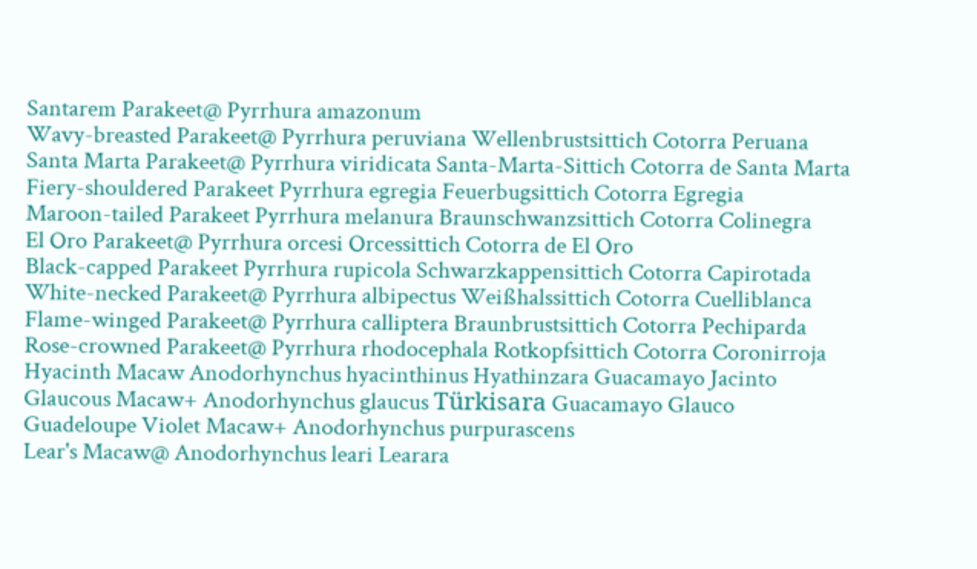Santarem Parakeet@ Pyrrhura amazonum
Wavy-breasted Parakeet@ Pyrrhura peruviana Wellenbrustsittich Cotorra Peruana
Santa Marta Parakeet@ Pyrrhura viridicata Santa-Marta-Sittich Cotorra de Santa Marta
Fiery-shouldered Parakeet Pyrrhura egregia Feuerbugsittich Cotorra Egregia
Maroon-tailed Parakeet Pyrrhura melanura Braunschwanzsittich Cotorra Colinegra
El Oro Parakeet@ Pyrrhura orcesi Orcessittich Cotorra de El Oro
Black-capped Parakeet Pyrrhura rupicola Schwarzkappensittich Cotorra Capirotada
White-necked Parakeet@ Pyrrhura albipectus Weißhalssittich Cotorra Cuelliblanca
Flame-winged Parakeet@ Pyrrhura calliptera Braunbrustsittich Cotorra Pechiparda
Rose-crowned Parakeet@ Pyrrhura rhodocephala Rotkopfsittich Cotorra Coronirroja
Hyacinth Macaw Anodorhynchus hyacinthinus Hyathinzara Guacamayo Jacinto
Glaucous Macaw+ Anodorhynchus glaucus Türkisara Guacamayo Glauco
Guadeloupe Violet Macaw+ Anodorhynchus purpurascens
Lear's Macaw@ Anodorhynchus leari Learara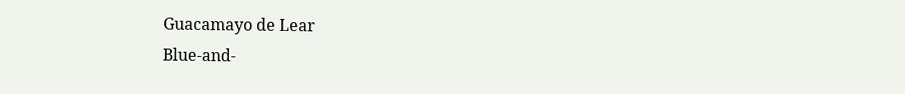Guacamayo de Lear
Blue-and-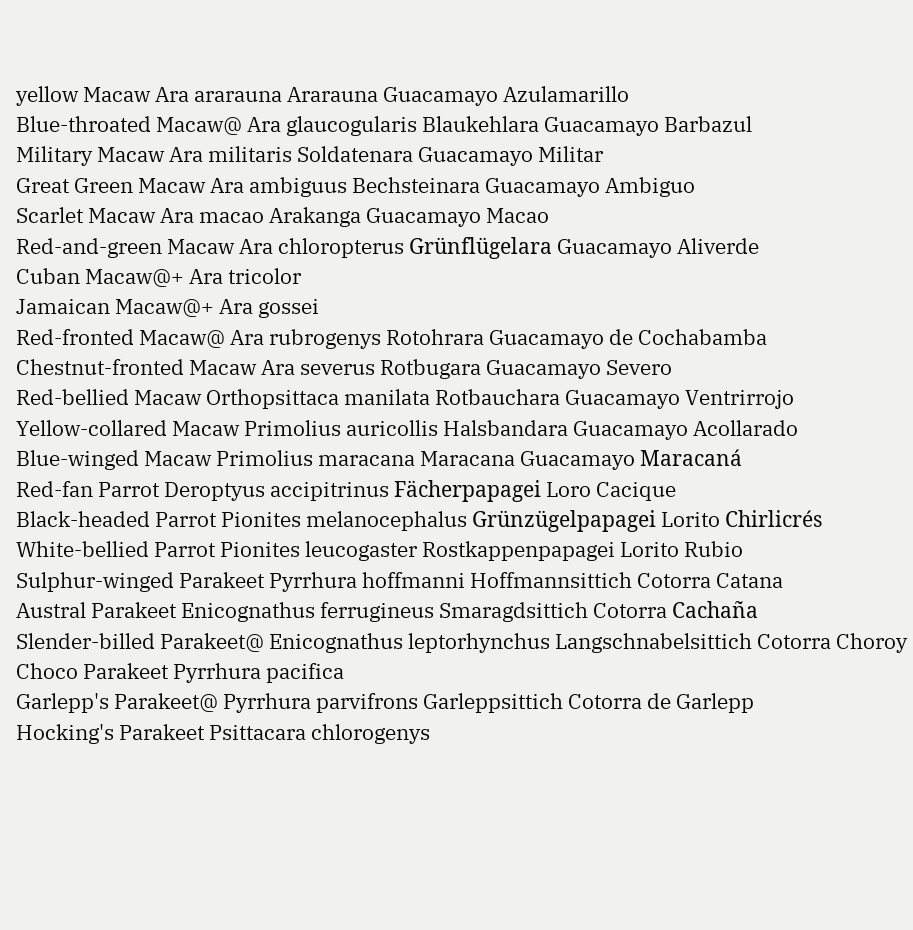yellow Macaw Ara ararauna Ararauna Guacamayo Azulamarillo
Blue-throated Macaw@ Ara glaucogularis Blaukehlara Guacamayo Barbazul
Military Macaw Ara militaris Soldatenara Guacamayo Militar
Great Green Macaw Ara ambiguus Bechsteinara Guacamayo Ambiguo
Scarlet Macaw Ara macao Arakanga Guacamayo Macao
Red-and-green Macaw Ara chloropterus Grünflügelara Guacamayo Aliverde
Cuban Macaw@+ Ara tricolor
Jamaican Macaw@+ Ara gossei
Red-fronted Macaw@ Ara rubrogenys Rotohrara Guacamayo de Cochabamba
Chestnut-fronted Macaw Ara severus Rotbugara Guacamayo Severo
Red-bellied Macaw Orthopsittaca manilata Rotbauchara Guacamayo Ventrirrojo
Yellow-collared Macaw Primolius auricollis Halsbandara Guacamayo Acollarado
Blue-winged Macaw Primolius maracana Maracana Guacamayo Maracaná
Red-fan Parrot Deroptyus accipitrinus Fächerpapagei Loro Cacique
Black-headed Parrot Pionites melanocephalus Grünzügelpapagei Lorito Chirlicrés
White-bellied Parrot Pionites leucogaster Rostkappenpapagei Lorito Rubio
Sulphur-winged Parakeet Pyrrhura hoffmanni Hoffmannsittich Cotorra Catana
Austral Parakeet Enicognathus ferrugineus Smaragdsittich Cotorra Cachaña
Slender-billed Parakeet@ Enicognathus leptorhynchus Langschnabelsittich Cotorra Choroy
Choco Parakeet Pyrrhura pacifica
Garlepp's Parakeet@ Pyrrhura parvifrons Garleppsittich Cotorra de Garlepp
Hocking's Parakeet Psittacara chlorogenys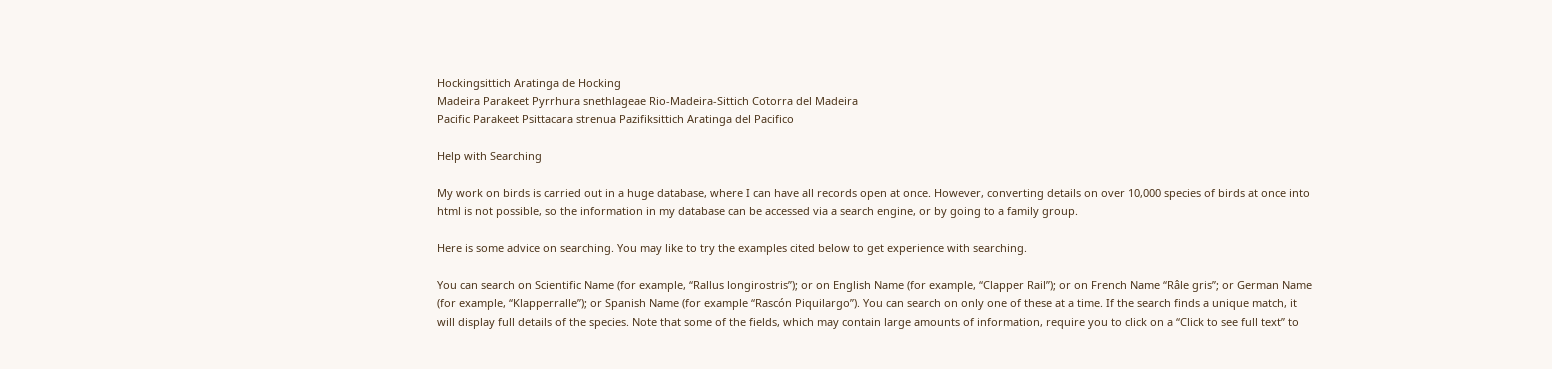Hockingsittich Aratinga de Hocking
Madeira Parakeet Pyrrhura snethlageae Rio-Madeira-Sittich Cotorra del Madeira
Pacific Parakeet Psittacara strenua Pazifiksittich Aratinga del Pacifico

Help with Searching

My work on birds is carried out in a huge database, where I can have all records open at once. However, converting details on over 10,000 species of birds at once into html is not possible, so the information in my database can be accessed via a search engine, or by going to a family group.

Here is some advice on searching. You may like to try the examples cited below to get experience with searching.

You can search on Scientific Name (for example, “Rallus longirostris”); or on English Name (for example, “Clapper Rail”); or on French Name “Râle gris”; or German Name (for example, “Klapperralle”); or Spanish Name (for example “Rascón Piquilargo”). You can search on only one of these at a time. If the search finds a unique match, it will display full details of the species. Note that some of the fields, which may contain large amounts of information, require you to click on a “Click to see full text” to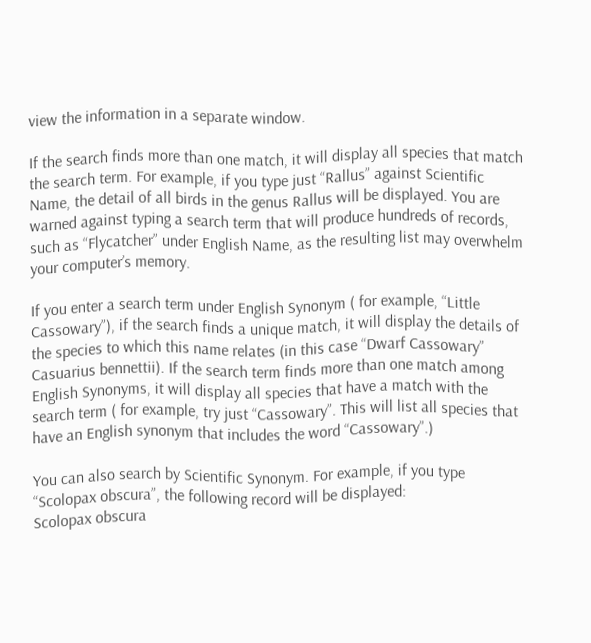view the information in a separate window.

If the search finds more than one match, it will display all species that match the search term. For example, if you type just “Rallus” against Scientific Name, the detail of all birds in the genus Rallus will be displayed. You are warned against typing a search term that will produce hundreds of records, such as “Flycatcher” under English Name, as the resulting list may overwhelm your computer’s memory.

If you enter a search term under English Synonym ( for example, “Little Cassowary”), if the search finds a unique match, it will display the details of the species to which this name relates (in this case “Dwarf Cassowary” Casuarius bennettii). If the search term finds more than one match among English Synonyms, it will display all species that have a match with the search term ( for example, try just “Cassowary”. This will list all species that have an English synonym that includes the word “Cassowary”.)

You can also search by Scientific Synonym. For example, if you type “Scolopax obscura”, the following record will be displayed:
Scolopax obscura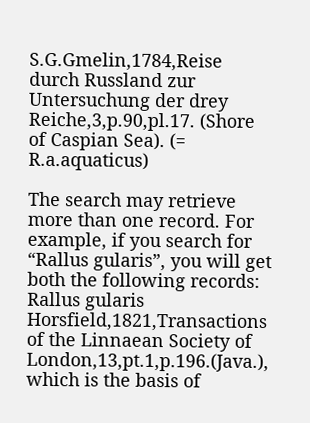S.G.Gmelin,1784,Reise durch Russland zur Untersuchung der drey Reiche,3,p.90,pl.17. (Shore of Caspian Sea). (= R.a.aquaticus)

The search may retrieve more than one record. For example, if you search for “Rallus gularis”, you will get both the following records:
Rallus gularis Horsfield,1821,Transactions of the Linnaean Society of London,13,pt.1,p.196.(Java.), which is the basis of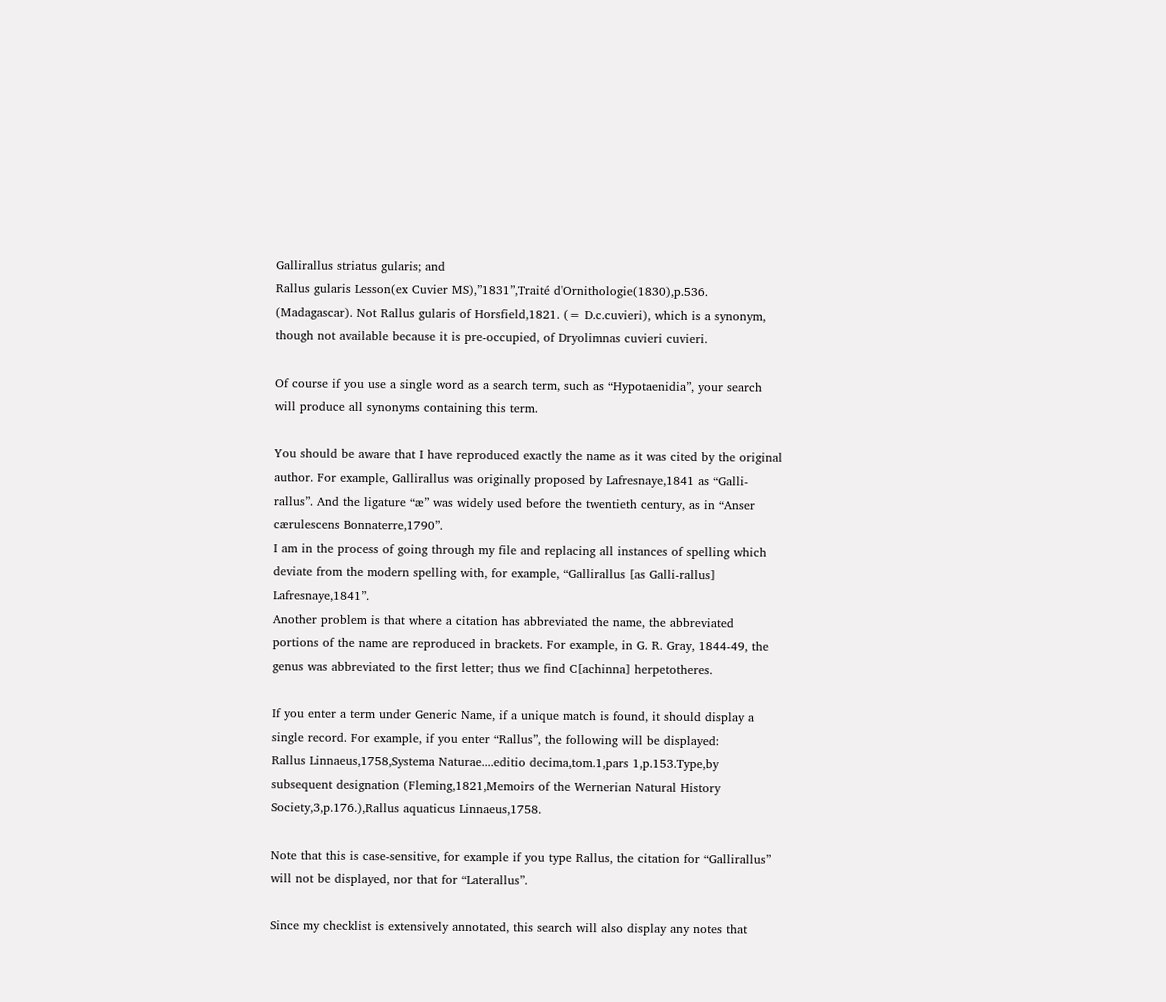Gallirallus striatus gularis; and
Rallus gularis Lesson(ex Cuvier MS),”1831”,Traité d'Ornithologie(1830),p.536. (Madagascar). Not Rallus gularis of Horsfield,1821. (= D.c.cuvieri), which is a synonym, though not available because it is pre-occupied, of Dryolimnas cuvieri cuvieri.

Of course if you use a single word as a search term, such as “Hypotaenidia”, your search will produce all synonyms containing this term.

You should be aware that I have reproduced exactly the name as it was cited by the original author. For example, Gallirallus was originally proposed by Lafresnaye,1841 as “Galli-rallus”. And the ligature “æ” was widely used before the twentieth century, as in “Anser cærulescens Bonnaterre,1790”.
I am in the process of going through my file and replacing all instances of spelling which deviate from the modern spelling with, for example, “Gallirallus [as Galli-rallus] Lafresnaye,1841”.
Another problem is that where a citation has abbreviated the name, the abbreviated portions of the name are reproduced in brackets. For example, in G. R. Gray, 1844-49, the genus was abbreviated to the first letter; thus we find C[achinna] herpetotheres.

If you enter a term under Generic Name, if a unique match is found, it should display a single record. For example, if you enter “Rallus”, the following will be displayed:
Rallus Linnaeus,1758,Systema Naturae....editio decima,tom.1,pars 1,p.153.Type,by subsequent designation (Fleming,1821,Memoirs of the Wernerian Natural History Society,3,p.176.),Rallus aquaticus Linnaeus,1758.

Note that this is case-sensitive, for example if you type Rallus, the citation for “Gallirallus” will not be displayed, nor that for “Laterallus”.

Since my checklist is extensively annotated, this search will also display any notes that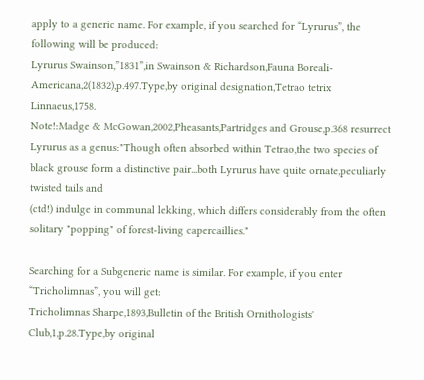apply to a generic name. For example, if you searched for “Lyrurus”, the following will be produced:
Lyrurus Swainson,”1831”,in Swainson & Richardson,Fauna Boreali-Americana,2(1832),p.497.Type,by original designation,Tetrao tetrix Linnaeus,1758.
Note!:Madge & McGowan,2002,Pheasants,Partridges and Grouse,p.368 resurrect Lyrurus as a genus:"Though often absorbed within Tetrao,the two species of black grouse form a distinctive pair...both Lyrurus have quite ornate,peculiarly twisted tails and
(ctd!) indulge in communal lekking, which differs considerably from the often solitary "popping" of forest-living capercaillies."

Searching for a Subgeneric name is similar. For example, if you enter “Tricholimnas”, you will get:
Tricholimnas Sharpe,1893,Bulletin of the British Ornithologists' Club,1,p.28.Type,by original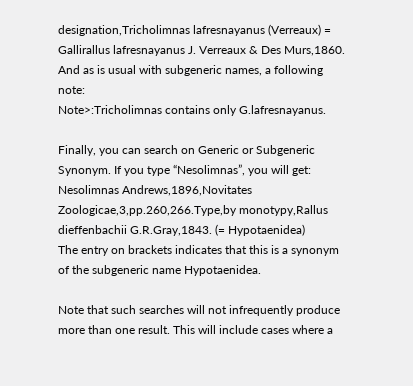designation,Tricholimnas lafresnayanus (Verreaux) = Gallirallus lafresnayanus J. Verreaux & Des Murs,1860.
And as is usual with subgeneric names, a following note:
Note>:Tricholimnas contains only G.lafresnayanus.

Finally, you can search on Generic or Subgeneric Synonym. If you type “Nesolimnas”, you will get:
Nesolimnas Andrews,1896,Novitates Zoologicae,3,pp.260,266.Type,by monotypy,Rallus dieffenbachii G.R.Gray,1843. (= Hypotaenidea)
The entry on brackets indicates that this is a synonym of the subgeneric name Hypotaenidea.

Note that such searches will not infrequently produce more than one result. This will include cases where a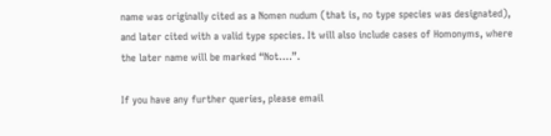name was originally cited as a Nomen nudum (that is, no type species was designated), and later cited with a valid type species. It will also include cases of Homonyms, where the later name will be marked “Not….”.

If you have any further queries, please email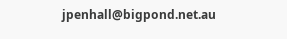jpenhall@bigpond.net.au